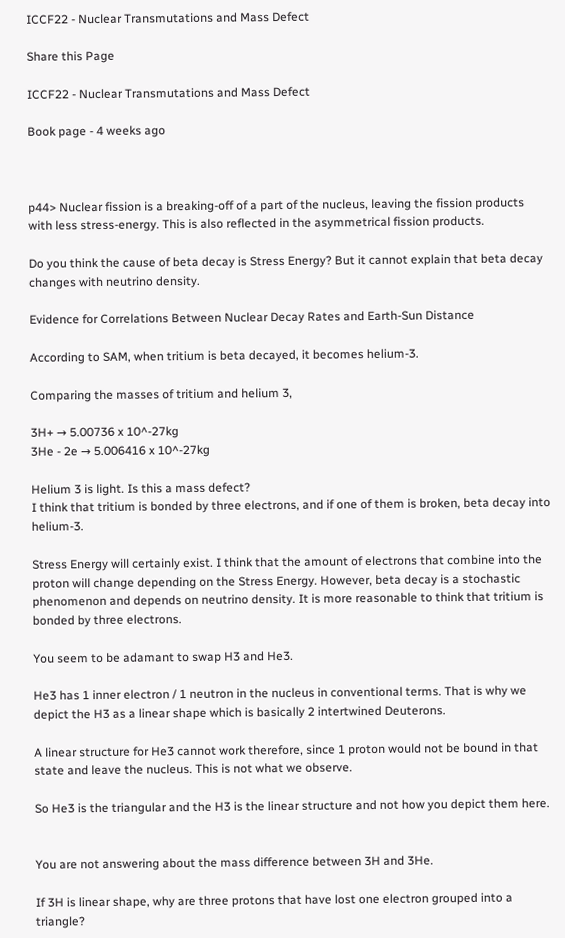ICCF22 - Nuclear Transmutations and Mass Defect

Share this Page

ICCF22 - Nuclear Transmutations and Mass Defect

Book page - 4 weeks ago



p44> Nuclear fission is a breaking-off of a part of the nucleus, leaving the fission products with less stress-energy. This is also reflected in the asymmetrical fission products.

Do you think the cause of beta decay is Stress Energy? But it cannot explain that beta decay changes with neutrino density.

Evidence for Correlations Between Nuclear Decay Rates and Earth-Sun Distance

According to SAM, when tritium is beta decayed, it becomes helium-3.

Comparing the masses of tritium and helium 3,

3H+ → 5.00736 x 10^-27kg
3He - 2e → 5.006416 x 10^-27kg

Helium 3 is light. Is this a mass defect?
I think that tritium is bonded by three electrons, and if one of them is broken, beta decay into helium-3.

Stress Energy will certainly exist. I think that the amount of electrons that combine into the proton will change depending on the Stress Energy. However, beta decay is a stochastic phenomenon and depends on neutrino density. It is more reasonable to think that tritium is bonded by three electrons.

You seem to be adamant to swap H3 and He3.

He3 has 1 inner electron / 1 neutron in the nucleus in conventional terms. That is why we depict the H3 as a linear shape which is basically 2 intertwined Deuterons.

A linear structure for He3 cannot work therefore, since 1 proton would not be bound in that state and leave the nucleus. This is not what we observe.

So He3 is the triangular and the H3 is the linear structure and not how you depict them here.


You are not answering about the mass difference between 3H and 3He.

If 3H is linear shape, why are three protons that have lost one electron grouped into a triangle?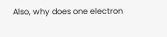Also, why does one electron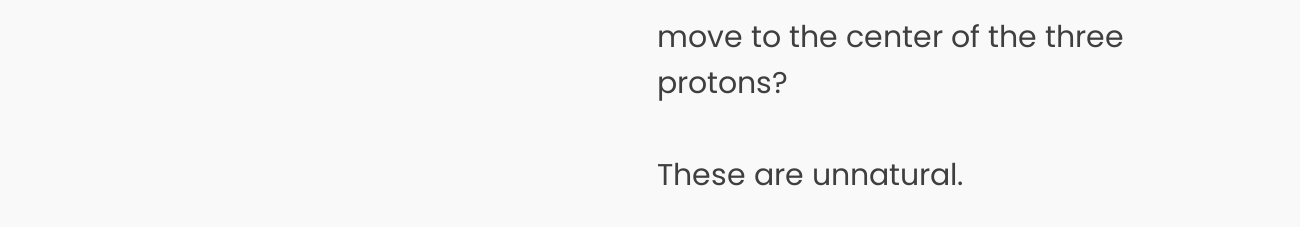move to the center of the three protons?

These are unnatural.